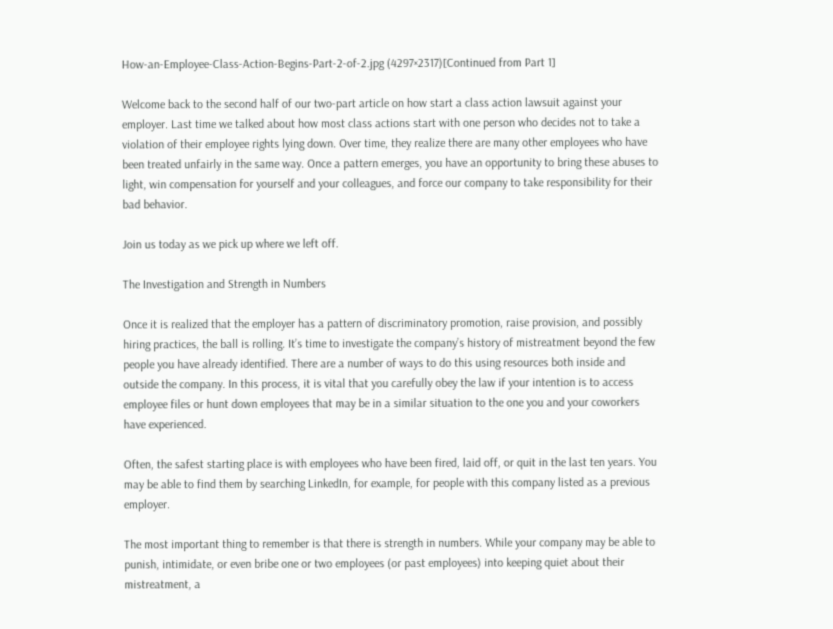How-an-Employee-Class-Action-Begins-Part-2-of-2.jpg (4297×2317)[Continued from Part 1]

Welcome back to the second half of our two-part article on how start a class action lawsuit against your employer. Last time we talked about how most class actions start with one person who decides not to take a violation of their employee rights lying down. Over time, they realize there are many other employees who have been treated unfairly in the same way. Once a pattern emerges, you have an opportunity to bring these abuses to light, win compensation for yourself and your colleagues, and force our company to take responsibility for their bad behavior.

Join us today as we pick up where we left off.

The Investigation and Strength in Numbers

Once it is realized that the employer has a pattern of discriminatory promotion, raise provision, and possibly hiring practices, the ball is rolling. It’s time to investigate the company’s history of mistreatment beyond the few people you have already identified. There are a number of ways to do this using resources both inside and outside the company. In this process, it is vital that you carefully obey the law if your intention is to access employee files or hunt down employees that may be in a similar situation to the one you and your coworkers have experienced.

Often, the safest starting place is with employees who have been fired, laid off, or quit in the last ten years. You may be able to find them by searching LinkedIn, for example, for people with this company listed as a previous employer.

The most important thing to remember is that there is strength in numbers. While your company may be able to punish, intimidate, or even bribe one or two employees (or past employees) into keeping quiet about their mistreatment, a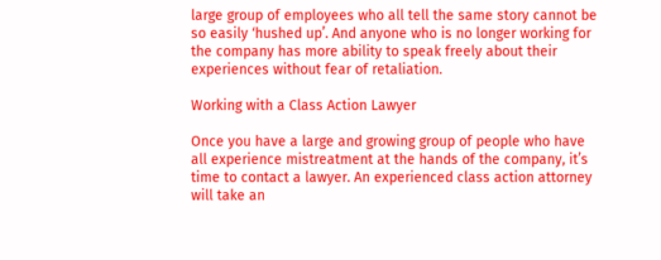large group of employees who all tell the same story cannot be so easily ‘hushed up’. And anyone who is no longer working for the company has more ability to speak freely about their experiences without fear of retaliation.

Working with a Class Action Lawyer

Once you have a large and growing group of people who have all experience mistreatment at the hands of the company, it’s time to contact a lawyer. An experienced class action attorney will take an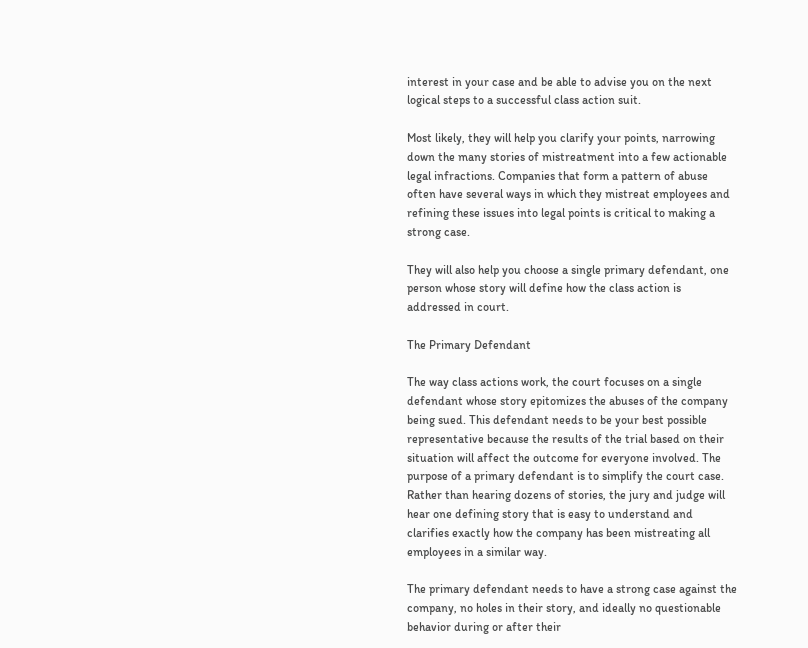interest in your case and be able to advise you on the next logical steps to a successful class action suit.

Most likely, they will help you clarify your points, narrowing down the many stories of mistreatment into a few actionable legal infractions. Companies that form a pattern of abuse often have several ways in which they mistreat employees and refining these issues into legal points is critical to making a strong case.

They will also help you choose a single primary defendant, one person whose story will define how the class action is addressed in court.

The Primary Defendant

The way class actions work, the court focuses on a single defendant whose story epitomizes the abuses of the company being sued. This defendant needs to be your best possible representative because the results of the trial based on their situation will affect the outcome for everyone involved. The purpose of a primary defendant is to simplify the court case. Rather than hearing dozens of stories, the jury and judge will hear one defining story that is easy to understand and clarifies exactly how the company has been mistreating all employees in a similar way.

The primary defendant needs to have a strong case against the company, no holes in their story, and ideally no questionable behavior during or after their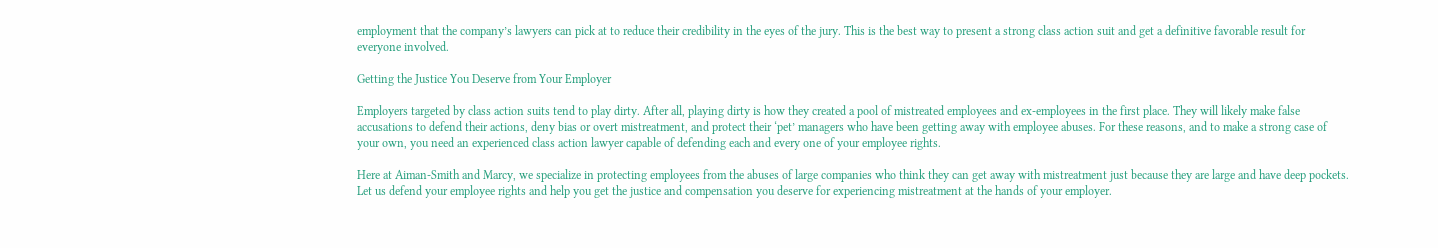employment that the company’s lawyers can pick at to reduce their credibility in the eyes of the jury. This is the best way to present a strong class action suit and get a definitive favorable result for everyone involved.

Getting the Justice You Deserve from Your Employer

Employers targeted by class action suits tend to play dirty. After all, playing dirty is how they created a pool of mistreated employees and ex-employees in the first place. They will likely make false accusations to defend their actions, deny bias or overt mistreatment, and protect their ‘pet’ managers who have been getting away with employee abuses. For these reasons, and to make a strong case of your own, you need an experienced class action lawyer capable of defending each and every one of your employee rights.

Here at Aiman-Smith and Marcy, we specialize in protecting employees from the abuses of large companies who think they can get away with mistreatment just because they are large and have deep pockets. Let us defend your employee rights and help you get the justice and compensation you deserve for experiencing mistreatment at the hands of your employer.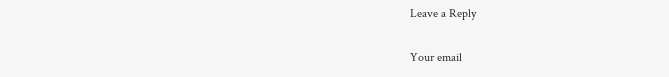Leave a Reply

Your email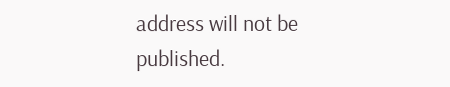address will not be published.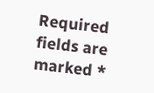Required fields are marked *